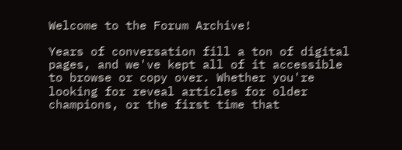Welcome to the Forum Archive!

Years of conversation fill a ton of digital pages, and we've kept all of it accessible to browse or copy over. Whether you're looking for reveal articles for older champions, or the first time that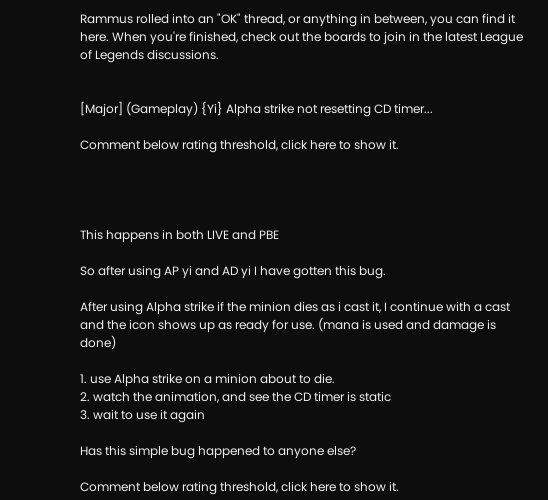Rammus rolled into an "OK" thread, or anything in between, you can find it here. When you're finished, check out the boards to join in the latest League of Legends discussions.


[Major] (Gameplay) {Yi} Alpha strike not resetting CD timer...

Comment below rating threshold, click here to show it.




This happens in both LIVE and PBE

So after using AP yi and AD yi I have gotten this bug.

After using Alpha strike if the minion dies as i cast it, I continue with a cast and the icon shows up as ready for use. (mana is used and damage is done)

1. use Alpha strike on a minion about to die.
2. watch the animation, and see the CD timer is static
3. wait to use it again

Has this simple bug happened to anyone else?

Comment below rating threshold, click here to show it.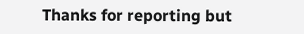Thanks for reporting but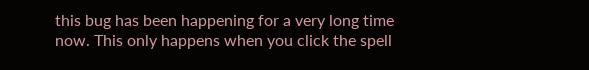this bug has been happening for a very long time now. This only happens when you click the spell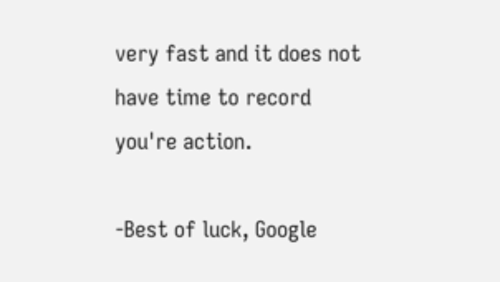very fast and it does not have time to record you're action.

-Best of luck, Google